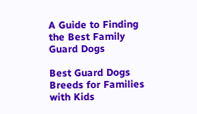A Guide to Finding the Best Family Guard Dogs

Best Guard Dogs Breeds for Families with Kids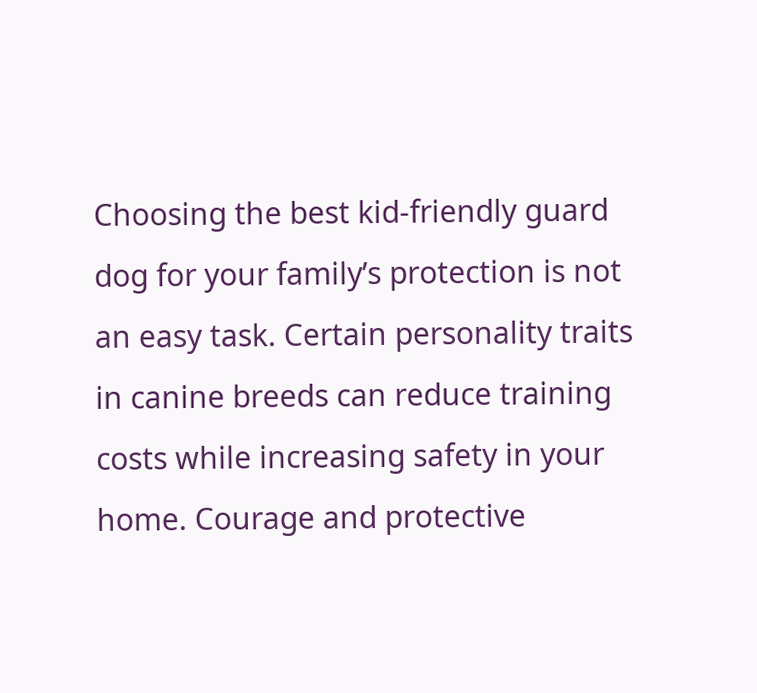Choosing the best kid-friendly guard dog for your family’s protection is not an easy task. Certain personality traits in canine breeds can reduce training costs while increasing safety in your home. Courage and protective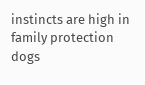instincts are high in family protection dogs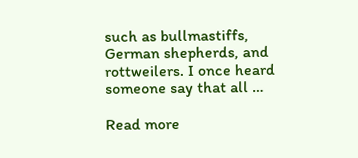such as bullmastiffs, German shepherds, and rottweilers. I once heard someone say that all …

Read more